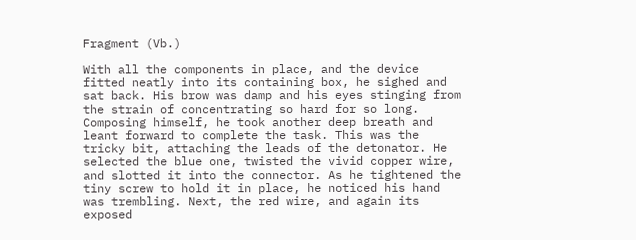Fragment (Vb.)

With all the components in place, and the device fitted neatly into its containing box, he sighed and sat back. His brow was damp and his eyes stinging from the strain of concentrating so hard for so long. Composing himself, he took another deep breath and leant forward to complete the task. This was the tricky bit, attaching the leads of the detonator. He selected the blue one, twisted the vivid copper wire, and slotted it into the connector. As he tightened the tiny screw to hold it in place, he noticed his hand was trembling. Next, the red wire, and again its exposed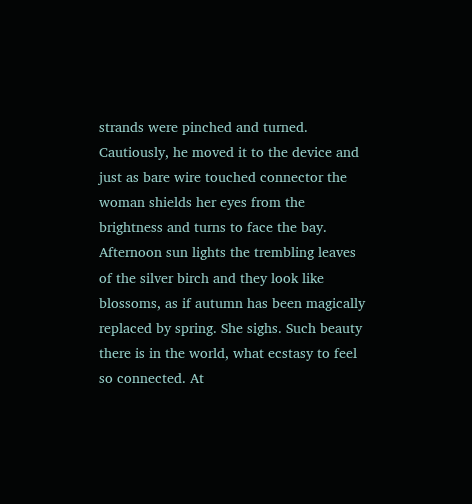strands were pinched and turned. Cautiously, he moved it to the device and just as bare wire touched connector the woman shields her eyes from the brightness and turns to face the bay. Afternoon sun lights the trembling leaves of the silver birch and they look like blossoms, as if autumn has been magically replaced by spring. She sighs. Such beauty there is in the world, what ecstasy to feel so connected. At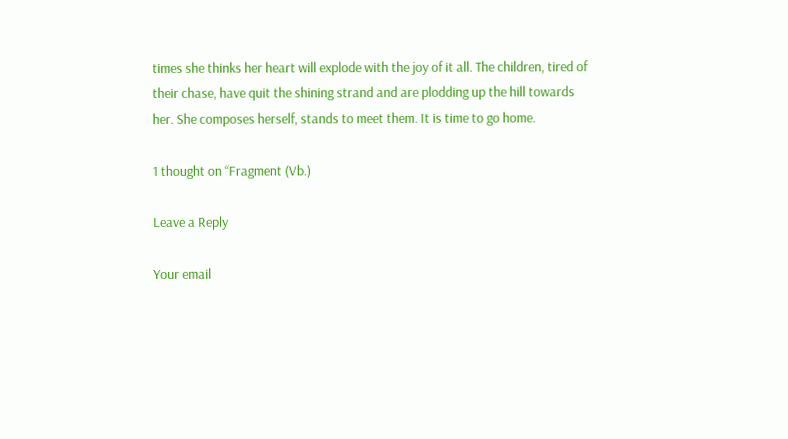times she thinks her heart will explode with the joy of it all. The children, tired of their chase, have quit the shining strand and are plodding up the hill towards her. She composes herself, stands to meet them. It is time to go home.

1 thought on “Fragment (Vb.)

Leave a Reply

Your email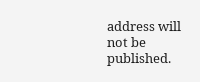address will not be published.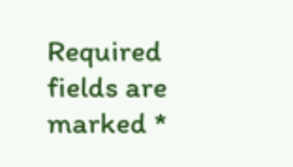Required fields are marked *